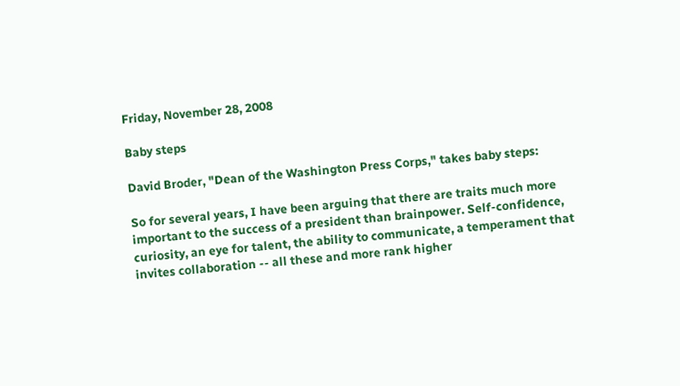Friday, November 28, 2008

Baby steps

David Broder, "Dean of the Washington Press Corps," takes baby steps:

So for several years, I have been arguing that there are traits much more important to the success of a president than brainpower. Self-confidence, curiosity, an eye for talent, the ability to communicate, a temperament that invites collaboration -- all these and more rank higher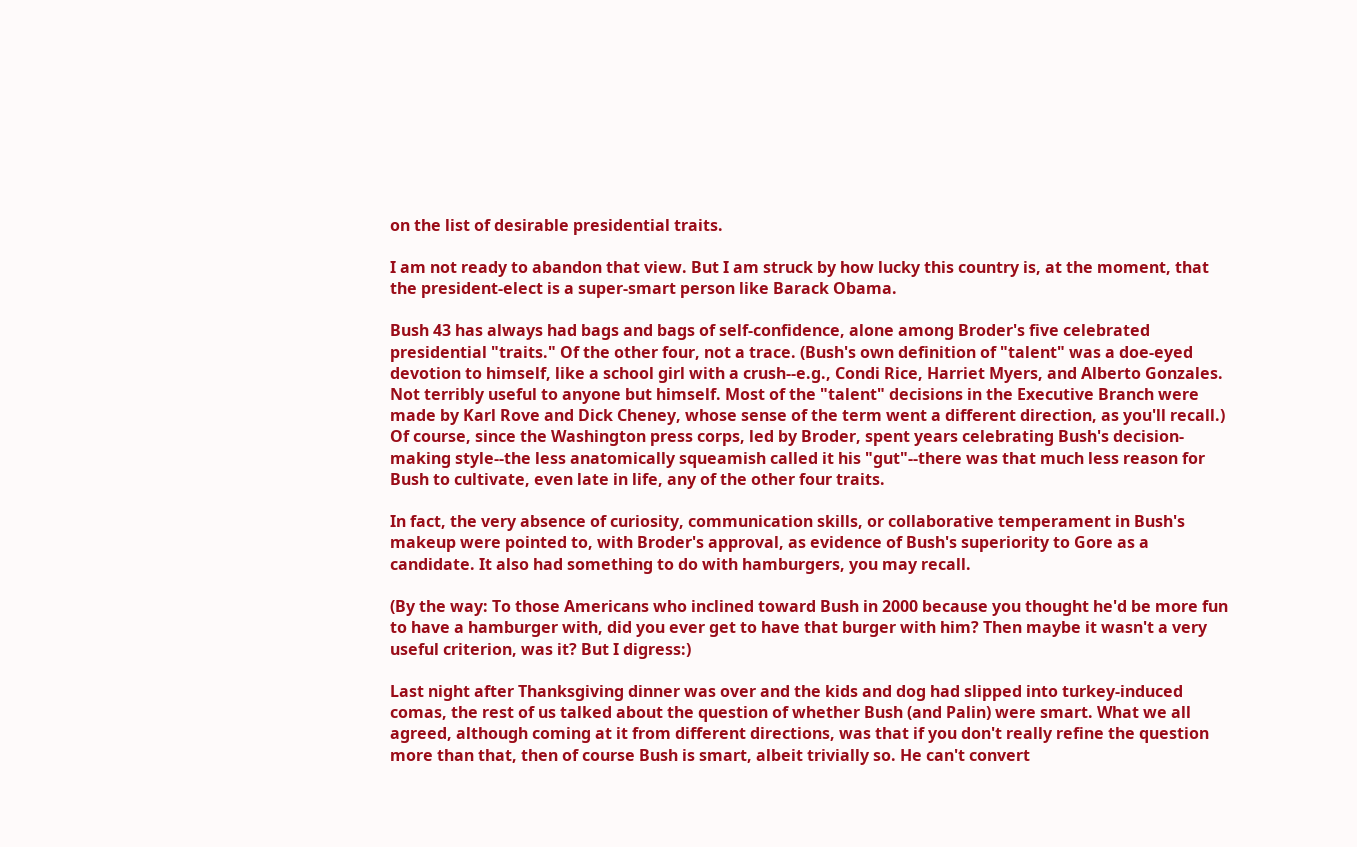on the list of desirable presidential traits.

I am not ready to abandon that view. But I am struck by how lucky this country is, at the moment, that the president-elect is a super-smart person like Barack Obama.

Bush 43 has always had bags and bags of self-confidence, alone among Broder's five celebrated presidential "traits." Of the other four, not a trace. (Bush's own definition of "talent" was a doe-eyed devotion to himself, like a school girl with a crush--e.g., Condi Rice, Harriet Myers, and Alberto Gonzales. Not terribly useful to anyone but himself. Most of the "talent" decisions in the Executive Branch were made by Karl Rove and Dick Cheney, whose sense of the term went a different direction, as you'll recall.) Of course, since the Washington press corps, led by Broder, spent years celebrating Bush's decision-making style--the less anatomically squeamish called it his "gut"--there was that much less reason for Bush to cultivate, even late in life, any of the other four traits.

In fact, the very absence of curiosity, communication skills, or collaborative temperament in Bush's makeup were pointed to, with Broder's approval, as evidence of Bush's superiority to Gore as a candidate. It also had something to do with hamburgers, you may recall.

(By the way: To those Americans who inclined toward Bush in 2000 because you thought he'd be more fun to have a hamburger with, did you ever get to have that burger with him? Then maybe it wasn't a very useful criterion, was it? But I digress:)

Last night after Thanksgiving dinner was over and the kids and dog had slipped into turkey-induced comas, the rest of us talked about the question of whether Bush (and Palin) were smart. What we all agreed, although coming at it from different directions, was that if you don't really refine the question more than that, then of course Bush is smart, albeit trivially so. He can't convert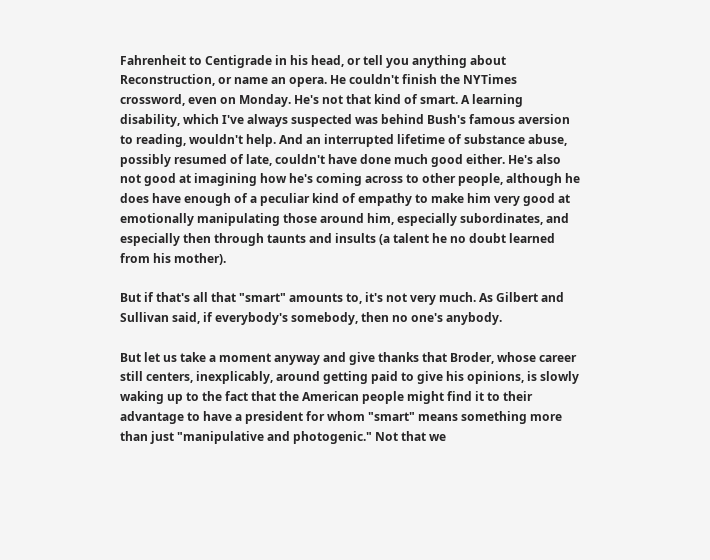Fahrenheit to Centigrade in his head, or tell you anything about Reconstruction, or name an opera. He couldn't finish the NYTimes crossword, even on Monday. He's not that kind of smart. A learning disability, which I've always suspected was behind Bush's famous aversion to reading, wouldn't help. And an interrupted lifetime of substance abuse, possibly resumed of late, couldn't have done much good either. He's also not good at imagining how he's coming across to other people, although he does have enough of a peculiar kind of empathy to make him very good at emotionally manipulating those around him, especially subordinates, and especially then through taunts and insults (a talent he no doubt learned from his mother).

But if that's all that "smart" amounts to, it's not very much. As Gilbert and Sullivan said, if everybody's somebody, then no one's anybody.

But let us take a moment anyway and give thanks that Broder, whose career still centers, inexplicably, around getting paid to give his opinions, is slowly waking up to the fact that the American people might find it to their advantage to have a president for whom "smart" means something more than just "manipulative and photogenic." Not that we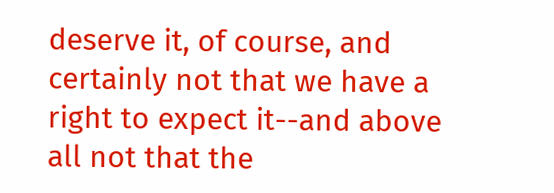deserve it, of course, and certainly not that we have a right to expect it--and above all not that the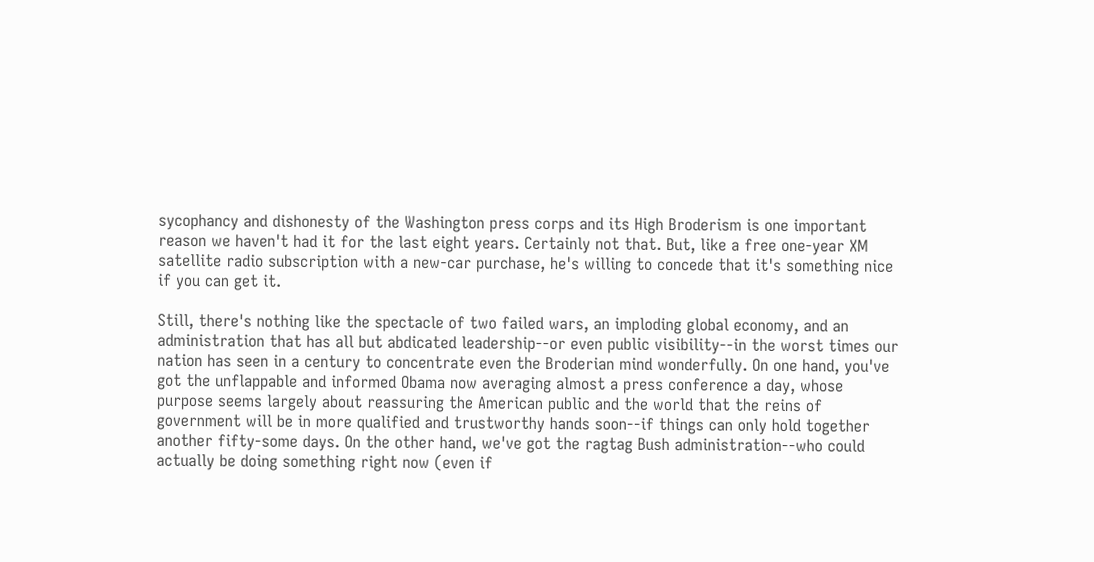sycophancy and dishonesty of the Washington press corps and its High Broderism is one important reason we haven't had it for the last eight years. Certainly not that. But, like a free one-year XM satellite radio subscription with a new-car purchase, he's willing to concede that it's something nice if you can get it.

Still, there's nothing like the spectacle of two failed wars, an imploding global economy, and an administration that has all but abdicated leadership--or even public visibility--in the worst times our nation has seen in a century to concentrate even the Broderian mind wonderfully. On one hand, you've got the unflappable and informed Obama now averaging almost a press conference a day, whose purpose seems largely about reassuring the American public and the world that the reins of government will be in more qualified and trustworthy hands soon--if things can only hold together another fifty-some days. On the other hand, we've got the ragtag Bush administration--who could actually be doing something right now (even if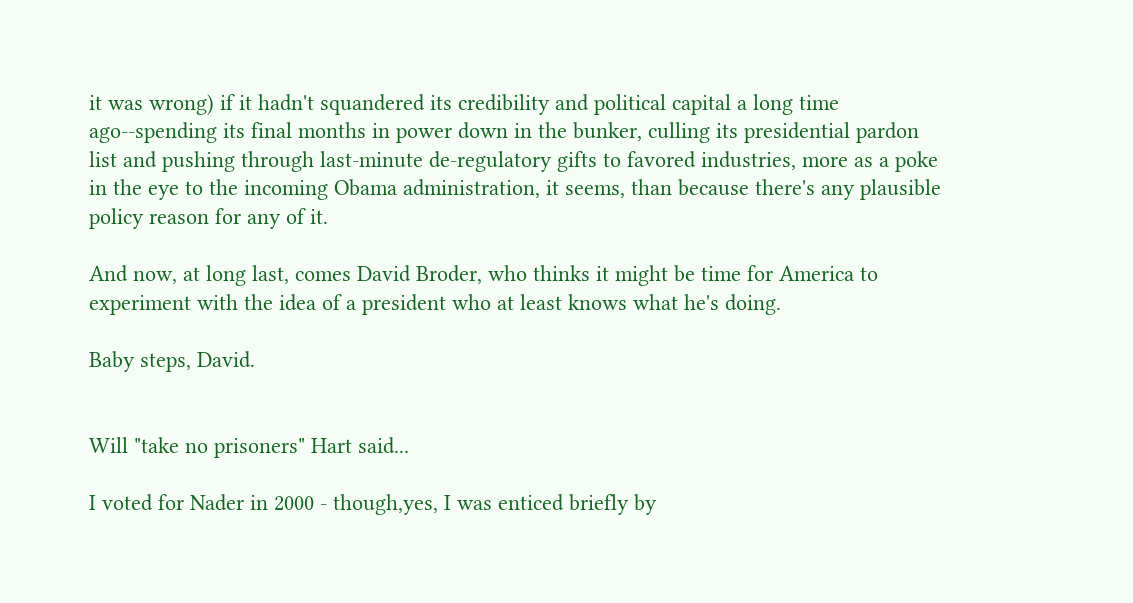it was wrong) if it hadn't squandered its credibility and political capital a long time ago--spending its final months in power down in the bunker, culling its presidential pardon list and pushing through last-minute de-regulatory gifts to favored industries, more as a poke in the eye to the incoming Obama administration, it seems, than because there's any plausible policy reason for any of it.

And now, at long last, comes David Broder, who thinks it might be time for America to experiment with the idea of a president who at least knows what he's doing.

Baby steps, David.


Will "take no prisoners" Hart said...

I voted for Nader in 2000 - though,yes, I was enticed briefly by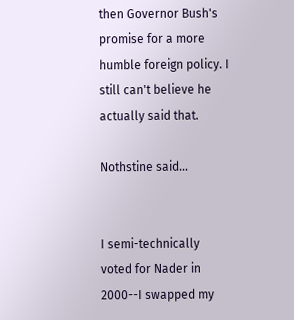then Governor Bush's promise for a more humble foreign policy. I still can't believe he actually said that.

Nothstine said...


I semi-technically voted for Nader in 2000--I swapped my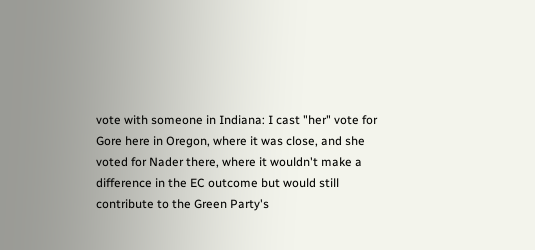vote with someone in Indiana: I cast "her" vote for Gore here in Oregon, where it was close, and she voted for Nader there, where it wouldn't make a difference in the EC outcome but would still contribute to the Green Party's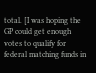total. [I was hoping the GP could get enough votes to qualify for federal matching funds in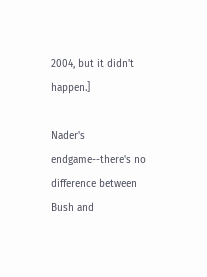2004, but it didn't happen.]

Nader's endgame--there's no difference between Bush and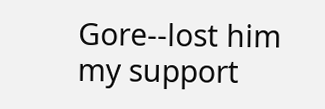Gore--lost him my support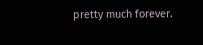pretty much forever.